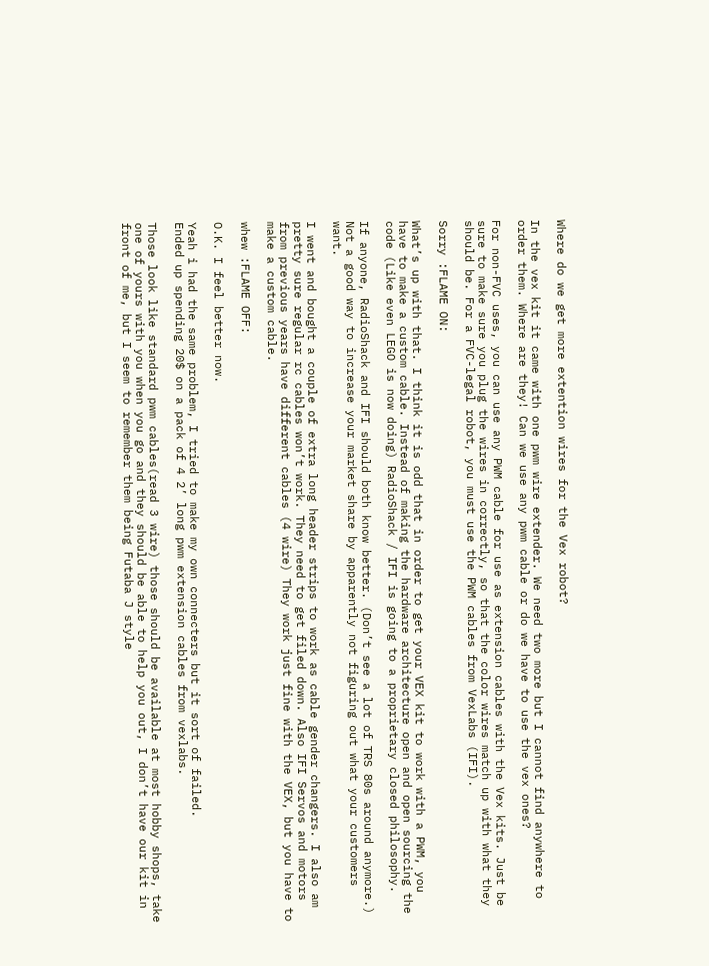Where do we get more extention wires for the Vex robot?

In the vex kit it came with one pwm wire extender. We need two more but I cannot find anywhere to order them. Where are they! Can we use any pwm cable or do we have to use the vex ones?

For non-FVC uses, you can use any PWM cable for use as extension cables with the Vex kits. Just be sure to make sure you plug the wires in correctly, so that the color wires match up with what they should be. For a FVC-legal robot, you must use the PWM cables from VexLabs (IFI).

Sorry :FLAME ON:

What’s up with that. I think it is odd that in order to get your VEX kit to work with a PWM, you have to make a custom cable. Instead of making the hardware architecture open and open sourcing the code (Like even LEGO is now doing) RadioShack / IFI is going to a proprietary closed philosophy.

If anyone, RadioShack and IFI should both know better. (Don’t see a lot of TRS 80s around anymore.) Not a good way to increase your market share by apparently not figuring out what your customers want.

I went and bought a couple of extra long header strips to work as cable gender changers. I also am pretty sure regular rc cables won’t work. They need to get filed down. Also IFI Servos and motors from previous years have different cables (4 wire) They work just fine with the VEX, but you have to make a custom cable.

whew :FLAME OFF:

O.K. I feel better now.

Yeah i had the same problem, I tried to make my own connecters but it sort of failed.
Ended up spending 20$ on a pack of 4 2’ long pwm extension cables from vexlabs.

Those look like standard pwm cables(read 3 wire) those should be available at most hobby shops, take one of yours with you when you go and they should be able to help you out, I don’t have our kit in front of me, but I seem to remember them being Futaba J style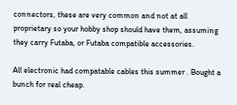connectors, these are very common and not at all proprietary so your hobby shop should have them, assuming they carry Futaba, or Futaba compatible accessories.

All electronic had compatable cables this summer . Bought a bunch for real cheap.